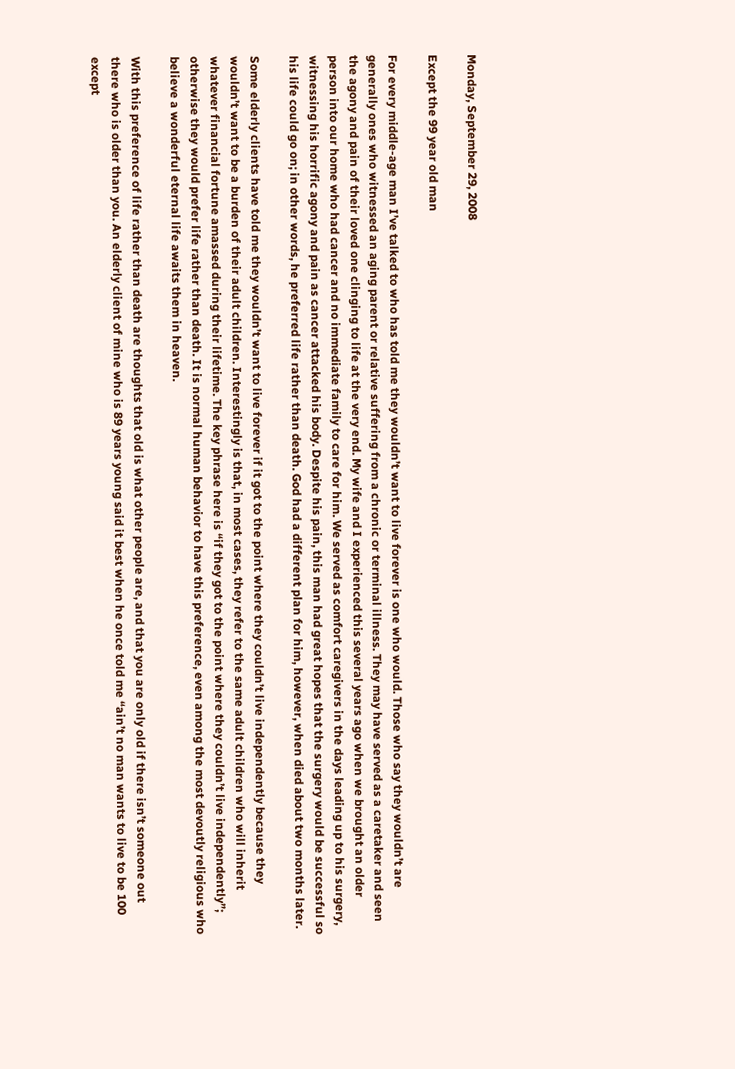Monday, September 29, 2008

Except the 99 year old man

For every middle-age man I’ve talked to who has told me they wouldn’t want to live forever is one who would. Those who say they wouldn’t are generally ones who witnessed an aging parent or relative suffering from a chronic or terminal illness. They may have served as a caretaker and seen the agony and pain of their loved one clinging to life at the very end. My wife and I experienced this several years ago when we brought an older person into our home who had cancer and no immediate family to care for him. We served as comfort caregivers in the days leading up to his surgery, witnessing his horrific agony and pain as cancer attacked his body. Despite his pain, this man had great hopes that the surgery would be successful so his life could go on; in other words, he preferred life rather than death. God had a different plan for him, however, when died about two months later.

Some elderly clients have told me they wouldn’t want to live forever if it got to the point where they couldn’t live independently because they wouldn’t want to be a burden of their adult children. Interestingly is that, in most cases, they refer to the same adult children who will inherit whatever financial fortune amassed during their lifetime. The key phrase here is “if they got to the point where they couldn’t live independently”; otherwise they would prefer life rather than death. It is normal human behavior to have this preference, even among the most devoutly religious who believe a wonderful eternal life awaits them in heaven.

With this preference of life rather than death are thoughts that old is what other people are, and that you are only old if there isn’t someone out there who is older than you. An elderly client of mine who is 89 years young said it best when he once told me “ain’t no man wants to live to be 100 except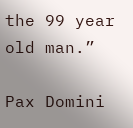the 99 year old man.”

Pax Domini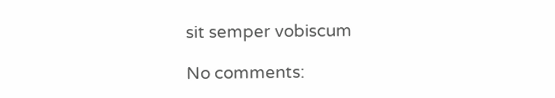sit semper vobiscum

No comments: